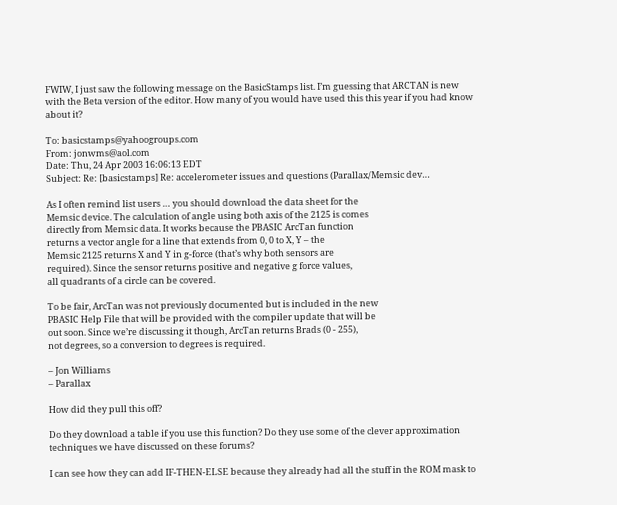FWIW, I just saw the following message on the BasicStamps list. I’m guessing that ARCTAN is new with the Beta version of the editor. How many of you would have used this this year if you had know about it?

To: basicstamps@yahoogroups.com
From: jonwms@aol.com
Date: Thu, 24 Apr 2003 16:06:13 EDT
Subject: Re: [basicstamps] Re: accelerometer issues and questions (Parallax/Memsic dev…

As I often remind list users … you should download the data sheet for the
Memsic device. The calculation of angle using both axis of the 2125 is comes
directly from Memsic data. It works because the PBASIC ArcTan function
returns a vector angle for a line that extends from 0, 0 to X, Y – the
Memsic 2125 returns X and Y in g-force (that’s why both sensors are
required). Since the sensor returns positive and negative g force values,
all quadrants of a circle can be covered.

To be fair, ArcTan was not previously documented but is included in the new
PBASIC Help File that will be provided with the compiler update that will be
out soon. Since we’re discussing it though, ArcTan returns Brads (0 - 255),
not degrees, so a conversion to degrees is required.

– Jon Williams
– Parallax

How did they pull this off?

Do they download a table if you use this function? Do they use some of the clever approximation techniques we have discussed on these forums?

I can see how they can add IF-THEN-ELSE because they already had all the stuff in the ROM mask to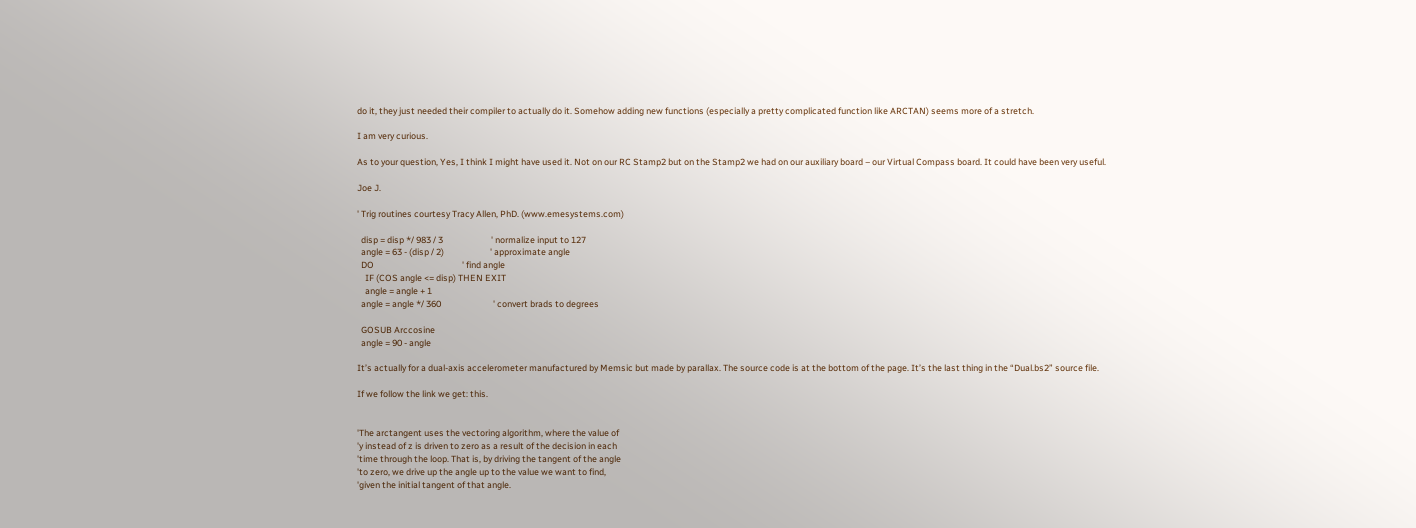do it, they just needed their compiler to actually do it. Somehow adding new functions (especially a pretty complicated function like ARCTAN) seems more of a stretch.

I am very curious.

As to your question, Yes, I think I might have used it. Not on our RC Stamp2 but on the Stamp2 we had on our auxiliary board – our Virtual Compass board. It could have been very useful.

Joe J.

' Trig routines courtesy Tracy Allen, PhD. (www.emesystems.com)

  disp = disp */ 983 / 3                        ' normalize input to 127
  angle = 63 - (disp / 2)                       ' approximate angle
  DO                                            ' find angle
    IF (COS angle <= disp) THEN EXIT
    angle = angle + 1
  angle = angle */ 360                          ' convert brads to degrees

  GOSUB Arccosine
  angle = 90 - angle

It’s actually for a dual-axis accelerometer manufactured by Memsic but made by parallax. The source code is at the bottom of the page. It’s the last thing in the “Dual.bs2” source file.

If we follow the link we get: this.


'The arctangent uses the vectoring algorithm, where the value of
'y instead of z is driven to zero as a result of the decision in each
'time through the loop. That is, by driving the tangent of the angle
'to zero, we drive up the angle up to the value we want to find,
'given the initial tangent of that angle.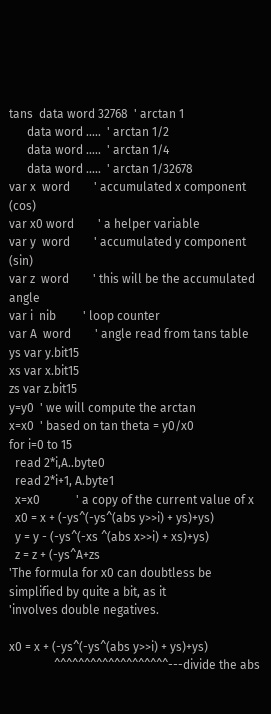tans  data word 32768  ' arctan 1
      data word .....  ' arctan 1/2
      data word .....  ' arctan 1/4
      data word .....  ' arctan 1/32678
var x  word        ' accumulated x component (cos)
var x0 word        ' a helper variable
var y  word        ' accumulated y component (sin)
var z  word        ' this will be the accumulated angle
var i  nib         ' loop counter
var A  word        ' angle read from tans table
ys var y.bit15
xs var x.bit15
zs var z.bit15
y=y0  ' we will compute the arctan
x=x0  ' based on tan theta = y0/x0
for i=0 to 15
  read 2*i,A..byte0
  read 2*i+1, A.byte1
  x=x0            ' a copy of the current value of x
  x0 = x + (-ys^(-ys^(abs y>>i) + ys)+ys)
  y = y - (-ys^(-xs ^(abs x>>i) + xs)+ys)
  z = z + (-ys^A+zs
'The formula for x0 can doubtless be simplified by quite a bit, as it
'involves double negatives.

x0 = x + (-ys^(-ys^(abs y>>i) + ys)+ys)
               ^^^^^^^^^^^^^^^^^^^---divide the abs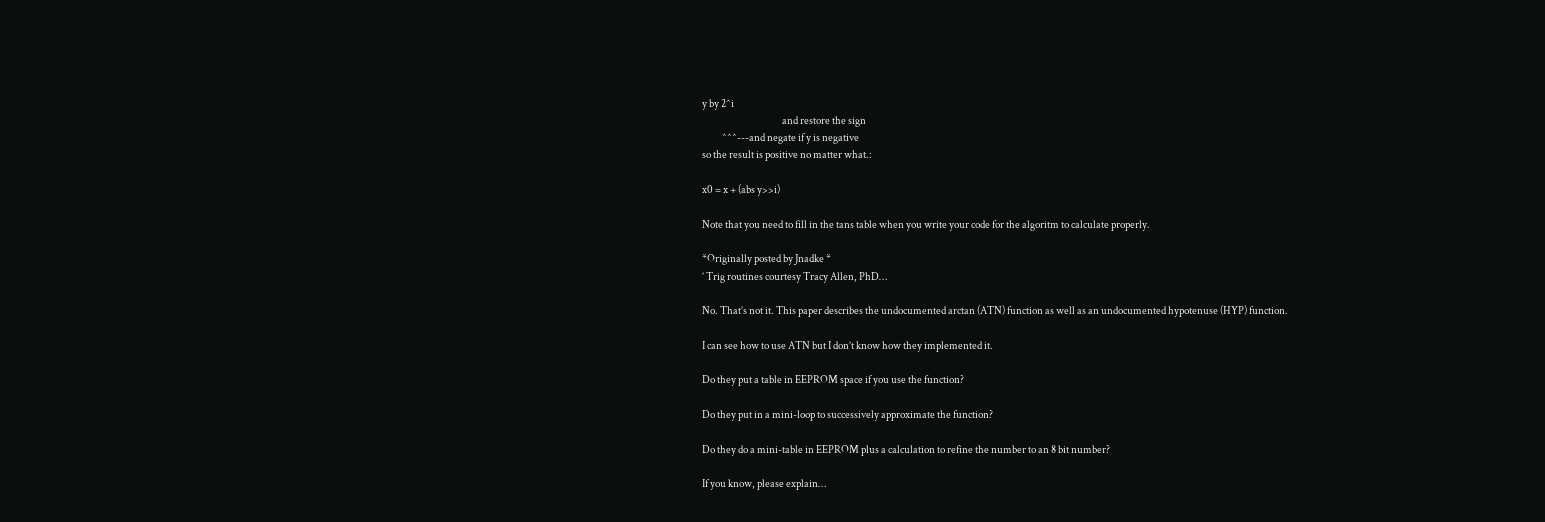y by 2^i
                                        and restore the sign
          ^^^---and negate if y is negative
so the result is positive no matter what.:

x0 = x + (abs y>>i)

Note that you need to fill in the tans table when you write your code for the algoritm to calculate properly.

*Originally posted by Jnadke *
’ Trig routines courtesy Tracy Allen, PhD…

No. That’s not it. This paper describes the undocumented arctan (ATN) function as well as an undocumented hypotenuse (HYP) function.

I can see how to use ATN but I don’t know how they implemented it.

Do they put a table in EEPROM space if you use the function?

Do they put in a mini-loop to successively approximate the function?

Do they do a mini-table in EEPROM plus a calculation to refine the number to an 8 bit number?

If you know, please explain…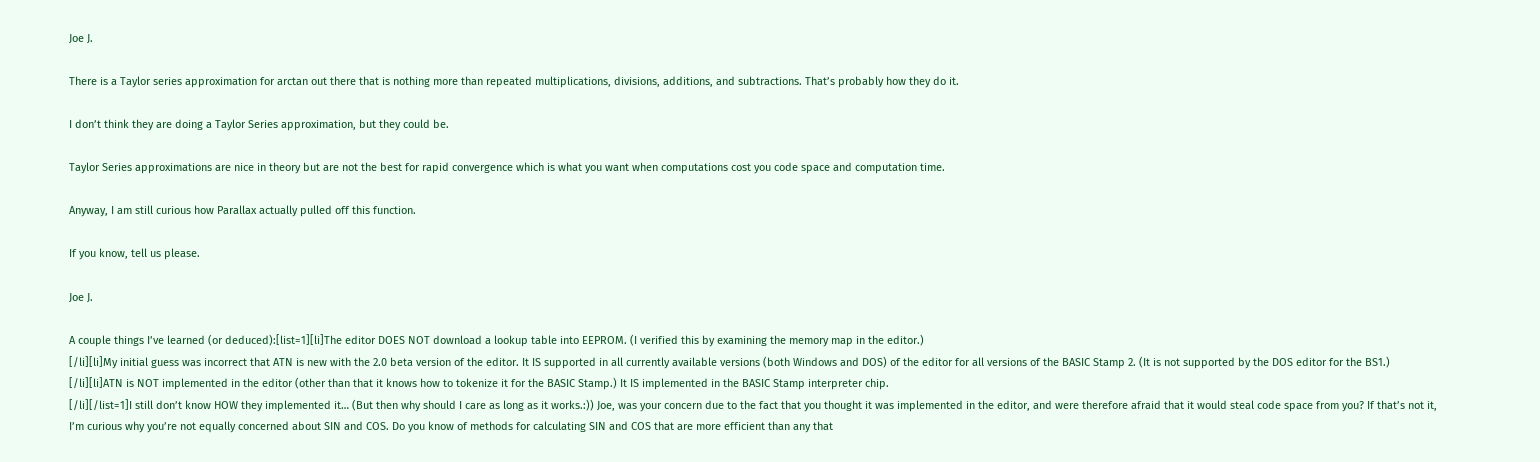Joe J.

There is a Taylor series approximation for arctan out there that is nothing more than repeated multiplications, divisions, additions, and subtractions. That’s probably how they do it.

I don’t think they are doing a Taylor Series approximation, but they could be.

Taylor Series approximations are nice in theory but are not the best for rapid convergence which is what you want when computations cost you code space and computation time.

Anyway, I am still curious how Parallax actually pulled off this function.

If you know, tell us please.

Joe J.

A couple things I’ve learned (or deduced):[list=1][li]The editor DOES NOT download a lookup table into EEPROM. (I verified this by examining the memory map in the editor.)
[/li][li]My initial guess was incorrect that ATN is new with the 2.0 beta version of the editor. It IS supported in all currently available versions (both Windows and DOS) of the editor for all versions of the BASIC Stamp 2. (It is not supported by the DOS editor for the BS1.)
[/li][li]ATN is NOT implemented in the editor (other than that it knows how to tokenize it for the BASIC Stamp.) It IS implemented in the BASIC Stamp interpreter chip.
[/li][/list=1]I still don’t know HOW they implemented it… (But then why should I care as long as it works.:)) Joe, was your concern due to the fact that you thought it was implemented in the editor, and were therefore afraid that it would steal code space from you? If that’s not it, I’m curious why you’re not equally concerned about SIN and COS. Do you know of methods for calculating SIN and COS that are more efficient than any that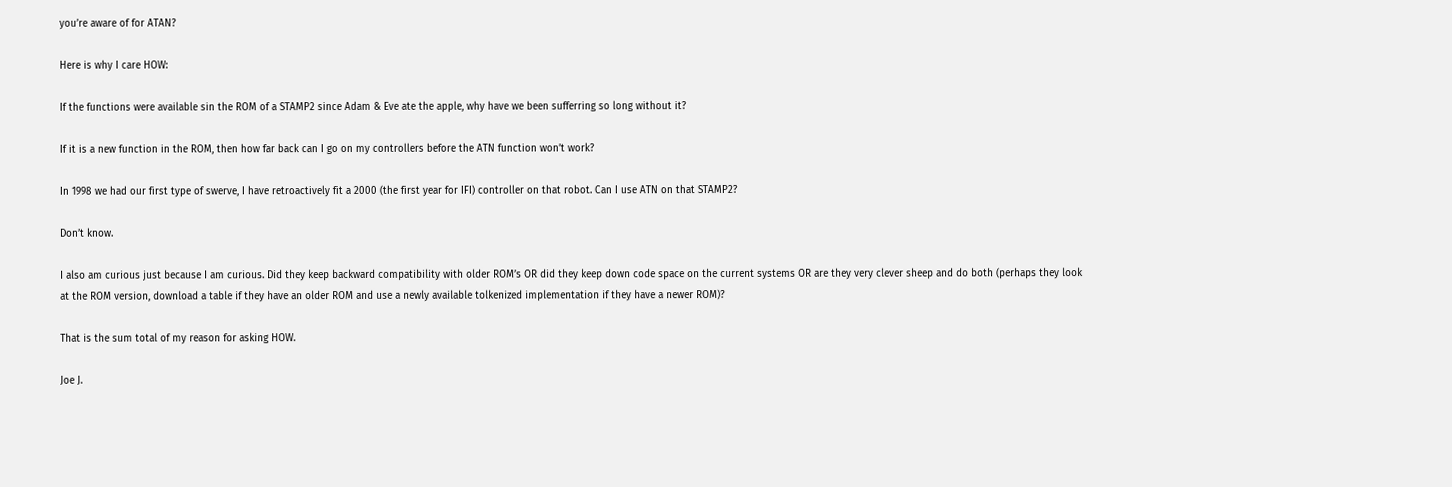you’re aware of for ATAN?

Here is why I care HOW:

If the functions were available sin the ROM of a STAMP2 since Adam & Eve ate the apple, why have we been sufferring so long without it?

If it is a new function in the ROM, then how far back can I go on my controllers before the ATN function won’t work?

In 1998 we had our first type of swerve, I have retroactively fit a 2000 (the first year for IFI) controller on that robot. Can I use ATN on that STAMP2?

Don’t know.

I also am curious just because I am curious. Did they keep backward compatibility with older ROM’s OR did they keep down code space on the current systems OR are they very clever sheep and do both (perhaps they look at the ROM version, download a table if they have an older ROM and use a newly available tolkenized implementation if they have a newer ROM)?

That is the sum total of my reason for asking HOW.

Joe J.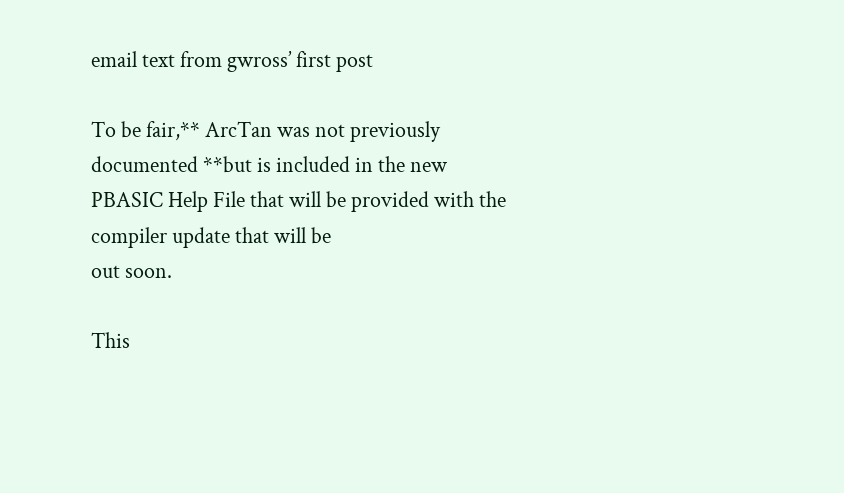email text from gwross’ first post

To be fair,** ArcTan was not previously documented **but is included in the new
PBASIC Help File that will be provided with the compiler update that will be
out soon.

This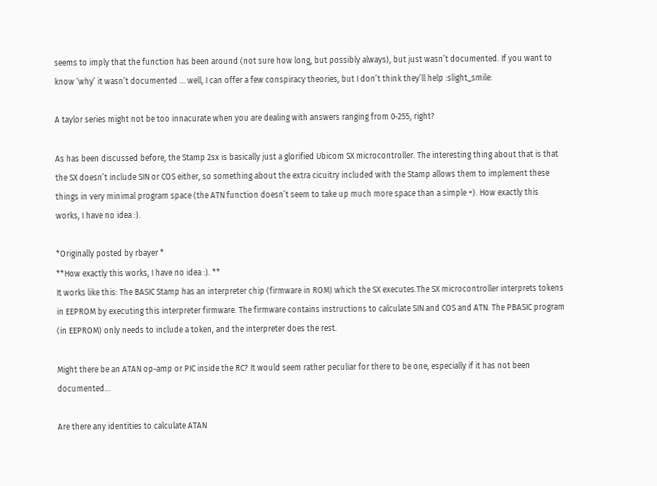seems to imply that the function has been around (not sure how long, but possibly always), but just wasn’t documented. If you want to know ‘why’ it wasn’t documented … well, I can offer a few conspiracy theories, but I don’t think they’ll help :slight_smile:

A taylor series might not be too innacurate when you are dealing with answers ranging from 0-255, right?

As has been discussed before, the Stamp 2sx is basically just a glorified Ubicom SX microcontroller. The interesting thing about that is that the SX doesn’t include SIN or COS either, so something about the extra cicuitry included with the Stamp allows them to implement these things in very minimal program space (the ATN function doesn’t seem to take up much more space than a simple +). How exactly this works, I have no idea :).

*Originally posted by rbayer *
**How exactly this works, I have no idea :). **
It works like this: The BASIC Stamp has an interpreter chip (firmware in ROM) which the SX executes.The SX microcontroller interprets tokens in EEPROM by executing this interpreter firmware. The firmware contains instructions to calculate SIN and COS and ATN. The PBASIC program (in EEPROM) only needs to include a token, and the interpreter does the rest.

Might there be an ATAN op-amp or PIC inside the RC? It would seem rather peculiar for there to be one, especially if it has not been documented…

Are there any identities to calculate ATAN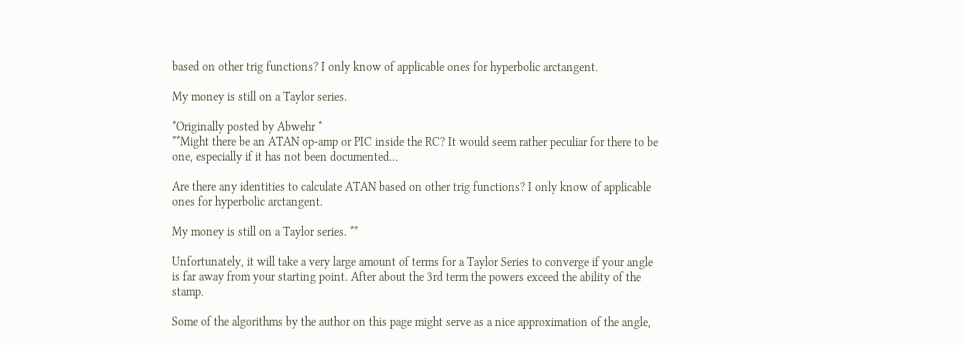based on other trig functions? I only know of applicable ones for hyperbolic arctangent.

My money is still on a Taylor series.

*Originally posted by Abwehr *
**Might there be an ATAN op-amp or PIC inside the RC? It would seem rather peculiar for there to be one, especially if it has not been documented…

Are there any identities to calculate ATAN based on other trig functions? I only know of applicable ones for hyperbolic arctangent.

My money is still on a Taylor series. **

Unfortunately, it will take a very large amount of terms for a Taylor Series to converge if your angle is far away from your starting point. After about the 3rd term the powers exceed the ability of the stamp.

Some of the algorithms by the author on this page might serve as a nice approximation of the angle,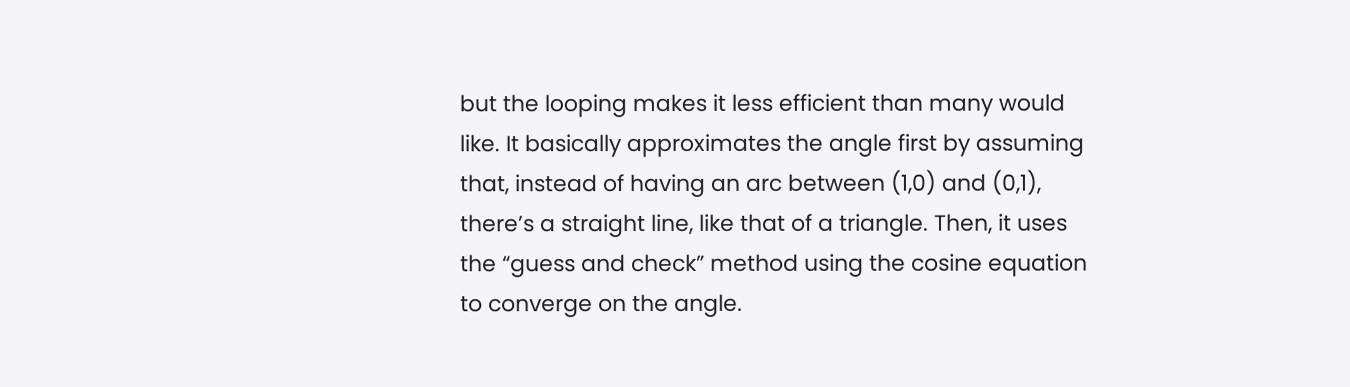but the looping makes it less efficient than many would like. It basically approximates the angle first by assuming that, instead of having an arc between (1,0) and (0,1), there’s a straight line, like that of a triangle. Then, it uses the “guess and check” method using the cosine equation to converge on the angle.